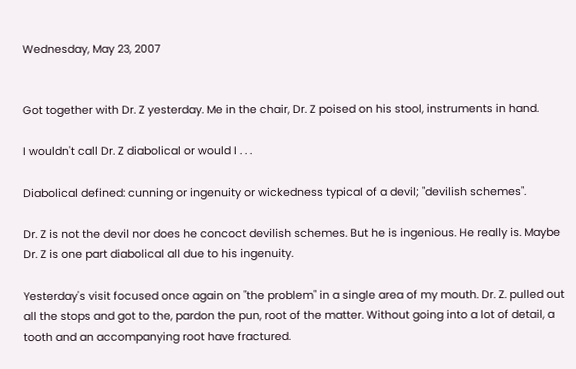Wednesday, May 23, 2007


Got together with Dr. Z yesterday. Me in the chair, Dr. Z poised on his stool, instruments in hand.

I wouldn't call Dr. Z diabolical or would I . . .

Diabolical defined: cunning or ingenuity or wickedness typical of a devil; "devilish schemes".

Dr. Z is not the devil nor does he concoct devilish schemes. But he is ingenious. He really is. Maybe Dr. Z is one part diabolical all due to his ingenuity.

Yesterday's visit focused once again on "the problem" in a single area of my mouth. Dr. Z. pulled out all the stops and got to the, pardon the pun, root of the matter. Without going into a lot of detail, a tooth and an accompanying root have fractured.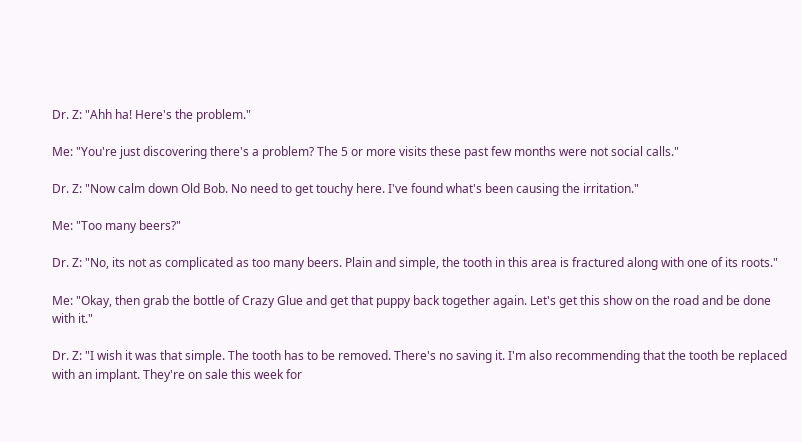Dr. Z: "Ahh ha! Here's the problem."

Me: "You're just discovering there's a problem? The 5 or more visits these past few months were not social calls."

Dr. Z: "Now calm down Old Bob. No need to get touchy here. I've found what's been causing the irritation."

Me: "Too many beers?"

Dr. Z: "No, its not as complicated as too many beers. Plain and simple, the tooth in this area is fractured along with one of its roots."

Me: "Okay, then grab the bottle of Crazy Glue and get that puppy back together again. Let's get this show on the road and be done with it."

Dr. Z: "I wish it was that simple. The tooth has to be removed. There's no saving it. I'm also recommending that the tooth be replaced with an implant. They're on sale this week for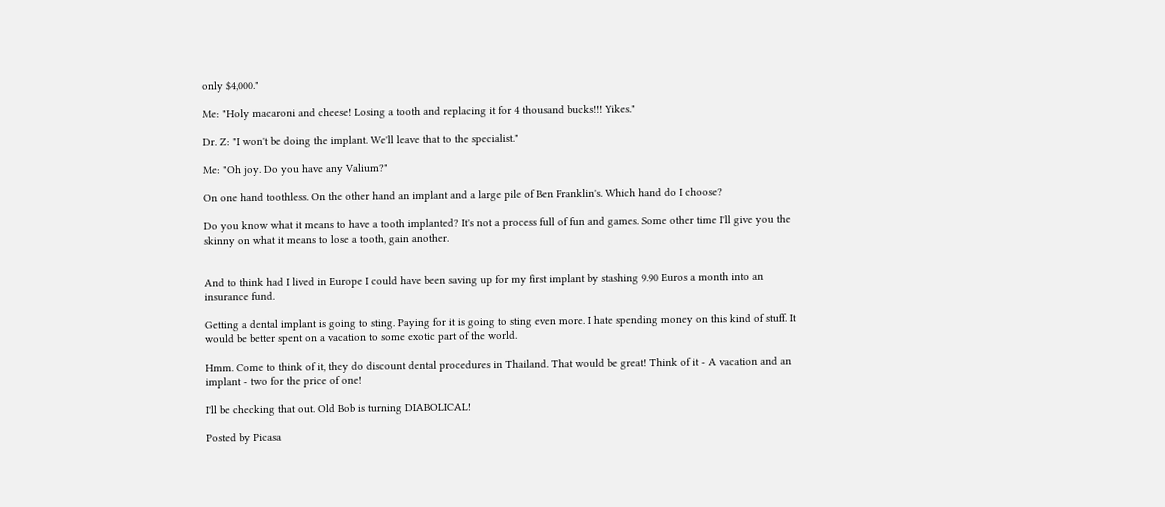only $4,000."

Me: "Holy macaroni and cheese! Losing a tooth and replacing it for 4 thousand bucks!!! Yikes."

Dr. Z: "I won't be doing the implant. We'll leave that to the specialist."

Me: "Oh joy. Do you have any Valium?"

On one hand toothless. On the other hand an implant and a large pile of Ben Franklin's. Which hand do I choose?

Do you know what it means to have a tooth implanted? It's not a process full of fun and games. Some other time I'll give you the skinny on what it means to lose a tooth, gain another.


And to think had I lived in Europe I could have been saving up for my first implant by stashing 9.90 Euros a month into an insurance fund.

Getting a dental implant is going to sting. Paying for it is going to sting even more. I hate spending money on this kind of stuff. It would be better spent on a vacation to some exotic part of the world.

Hmm. Come to think of it, they do discount dental procedures in Thailand. That would be great! Think of it - A vacation and an implant - two for the price of one!

I'll be checking that out. Old Bob is turning DIABOLICAL!

Posted by Picasa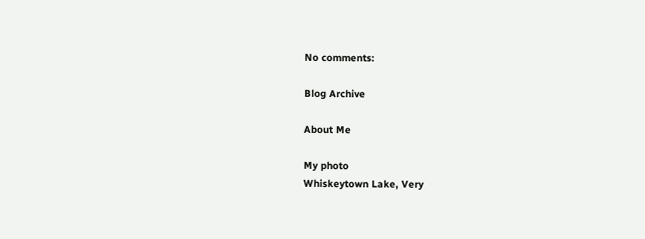No comments:

Blog Archive

About Me

My photo
Whiskeytown Lake, Very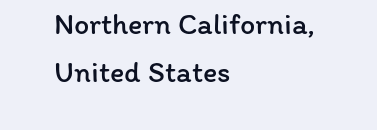Northern California, United States